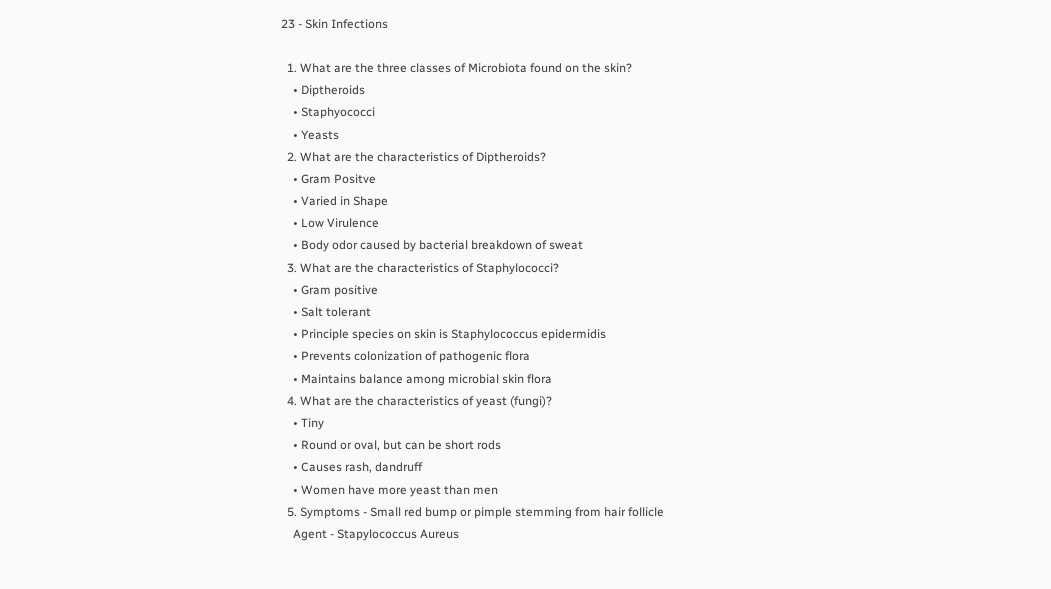23 - Skin Infections

  1. What are the three classes of Microbiota found on the skin?
    • Diptheroids
    • Staphyococci
    • Yeasts
  2. What are the characteristics of Diptheroids?
    • Gram Positve
    • Varied in Shape
    • Low Virulence
    • Body odor caused by bacterial breakdown of sweat
  3. What are the characteristics of Staphylococci?
    • Gram positive
    • Salt tolerant
    • Principle species on skin is Staphylococcus epidermidis
    • Prevents colonization of pathogenic flora
    • Maintains balance among microbial skin flora
  4. What are the characteristics of yeast (fungi)?
    • Tiny
    • Round or oval, but can be short rods
    • Causes rash, dandruff
    • Women have more yeast than men
  5. Symptoms - Small red bump or pimple stemming from hair follicle
    Agent - Stapylococcus Aureus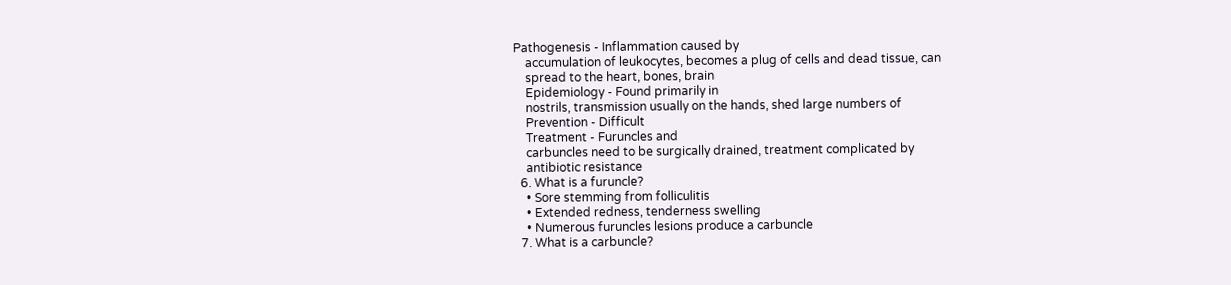Pathogenesis - Inflammation caused by
    accumulation of leukocytes, becomes a plug of cells and dead tissue, can
    spread to the heart, bones, brain
    Epidemiology - Found primarily in
    nostrils, transmission usually on the hands, shed large numbers of
    Prevention - Difficult
    Treatment - Furuncles and
    carbuncles need to be surgically drained, treatment complicated by
    antibiotic resistance
  6. What is a furuncle?
    • Sore stemming from folliculitis
    • Extended redness, tenderness swelling
    • Numerous furuncles lesions produce a carbuncle
  7. What is a carbuncle?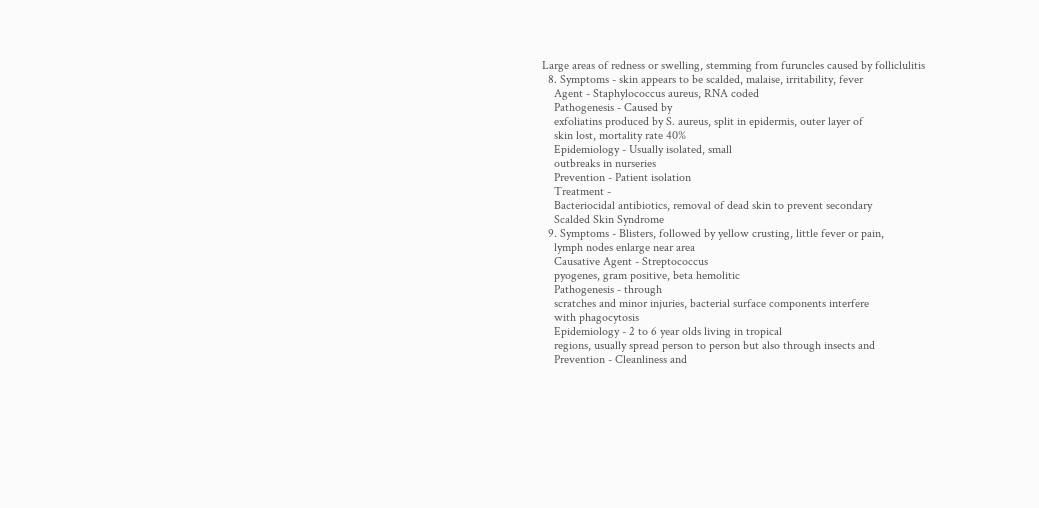Large areas of redness or swelling, stemming from furuncles caused by folliclulitis
  8. Symptoms - skin appears to be scalded, malaise, irritability, fever
    Agent - Staphylococcus aureus, RNA coded
    Pathogenesis - Caused by
    exfoliatins produced by S. aureus, split in epidermis, outer layer of
    skin lost, mortality rate 40%
    Epidemiology - Usually isolated, small
    outbreaks in nurseries
    Prevention - Patient isolation
    Treatment -
    Bacteriocidal antibiotics, removal of dead skin to prevent secondary
    Scalded Skin Syndrome
  9. Symptoms - Blisters, followed by yellow crusting, little fever or pain,
    lymph nodes enlarge near area
    Causative Agent - Streptococcus
    pyogenes, gram positive, beta hemolitic
    Pathogenesis - through
    scratches and minor injuries, bacterial surface components interfere
    with phagocytosis
    Epidemiology - 2 to 6 year olds living in tropical
    regions, usually spread person to person but also through insects and
    Prevention - Cleanliness and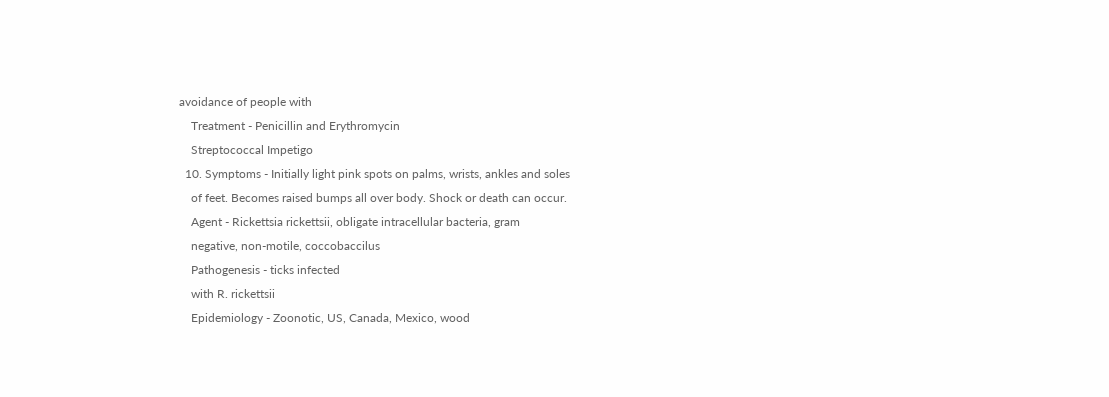avoidance of people with
    Treatment - Penicillin and Erythromycin
    Streptococcal Impetigo
  10. Symptoms - Initially light pink spots on palms, wrists, ankles and soles
    of feet. Becomes raised bumps all over body. Shock or death can occur.
    Agent - Rickettsia rickettsii, obligate intracellular bacteria, gram
    negative, non-motile, coccobaccilus
    Pathogenesis - ticks infected
    with R. rickettsii
    Epidemiology - Zoonotic, US, Canada, Mexico, wood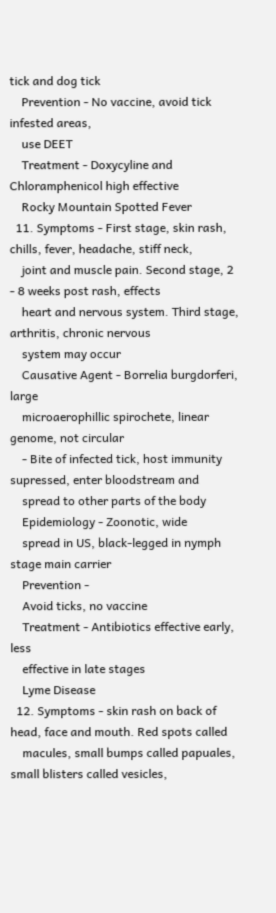tick and dog tick
    Prevention - No vaccine, avoid tick infested areas,
    use DEET
    Treatment - Doxycyline and Chloramphenicol high effective
    Rocky Mountain Spotted Fever
  11. Symptoms - First stage, skin rash, chills, fever, headache, stiff neck,
    joint and muscle pain. Second stage, 2 - 8 weeks post rash, effects
    heart and nervous system. Third stage, arthritis, chronic nervous
    system may occur
    Causative Agent - Borrelia burgdorferi, large
    microaerophillic spirochete, linear genome, not circular
    - Bite of infected tick, host immunity supressed, enter bloodstream and
    spread to other parts of the body
    Epidemiology - Zoonotic, wide
    spread in US, black-legged in nymph stage main carrier
    Prevention -
    Avoid ticks, no vaccine
    Treatment - Antibiotics effective early, less
    effective in late stages
    Lyme Disease
  12. Symptoms - skin rash on back of head, face and mouth. Red spots called
    macules, small bumps called papuales, small blisters called vesicles,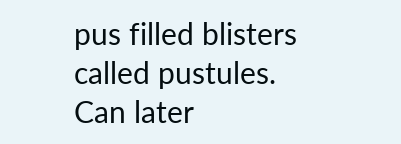pus filled blisters called pustules. Can later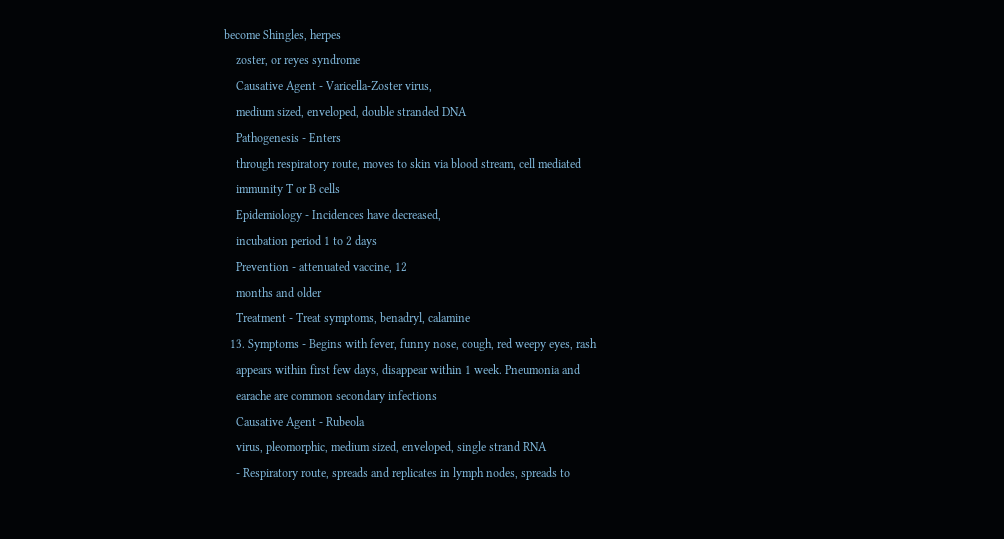become Shingles, herpes
    zoster, or reyes syndrome
    Causative Agent - Varicella-Zoster virus,
    medium sized, enveloped, double stranded DNA
    Pathogenesis - Enters
    through respiratory route, moves to skin via blood stream, cell mediated
    immunity T or B cells
    Epidemiology - Incidences have decreased,
    incubation period 1 to 2 days
    Prevention - attenuated vaccine, 12
    months and older
    Treatment - Treat symptoms, benadryl, calamine
  13. Symptoms - Begins with fever, funny nose, cough, red weepy eyes, rash
    appears within first few days, disappear within 1 week. Pneumonia and
    earache are common secondary infections
    Causative Agent - Rubeola
    virus, pleomorphic, medium sized, enveloped, single strand RNA
    - Respiratory route, spreads and replicates in lymph nodes, spreads to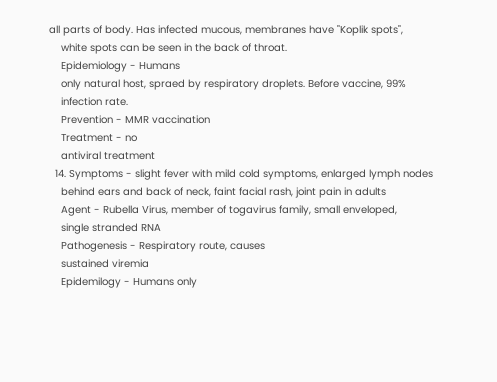all parts of body. Has infected mucous, membranes have "Koplik spots",
    white spots can be seen in the back of throat.
    Epidemiology - Humans
    only natural host, spraed by respiratory droplets. Before vaccine, 99%
    infection rate.
    Prevention - MMR vaccination
    Treatment - no
    antiviral treatment
  14. Symptoms - slight fever with mild cold symptoms, enlarged lymph nodes
    behind ears and back of neck, faint facial rash, joint pain in adults
    Agent - Rubella Virus, member of togavirus family, small enveloped,
    single stranded RNA
    Pathogenesis - Respiratory route, causes
    sustained viremia
    Epidemilogy - Humans only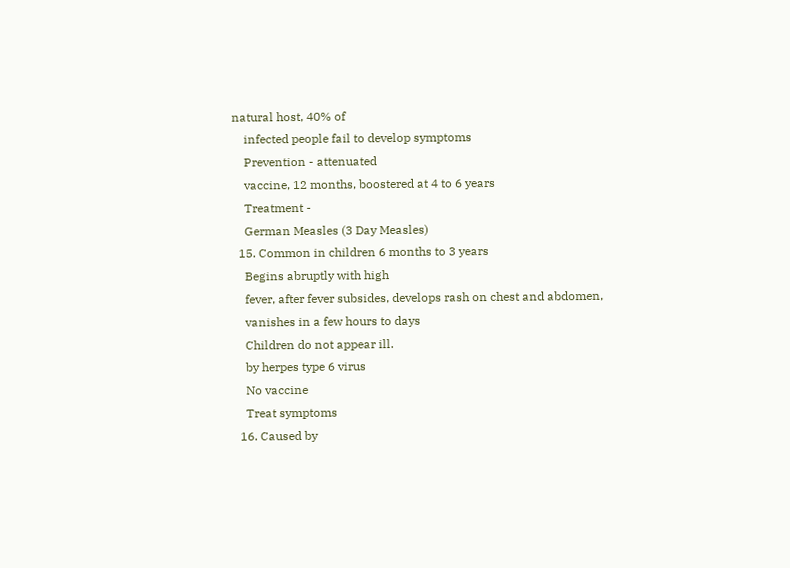natural host, 40% of
    infected people fail to develop symptoms
    Prevention - attenuated
    vaccine, 12 months, boostered at 4 to 6 years
    Treatment -
    German Measles (3 Day Measles)
  15. Common in children 6 months to 3 years
    Begins abruptly with high
    fever, after fever subsides, develops rash on chest and abdomen,
    vanishes in a few hours to days
    Children do not appear ill.
    by herpes type 6 virus
    No vaccine
    Treat symptoms
  16. Caused by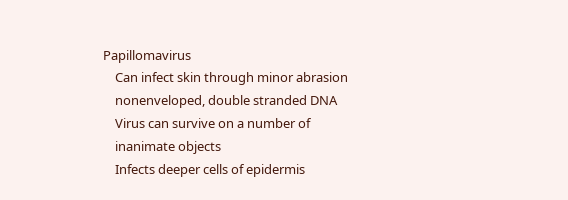Papillomavirus
    Can infect skin through minor abrasion
    nonenveloped, double stranded DNA
    Virus can survive on a number of
    inanimate objects
    Infects deeper cells of epidermis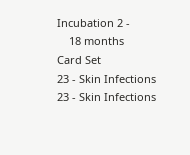Incubation 2 -
    18 months
Card Set
23 - Skin Infections
23 - Skin Infections